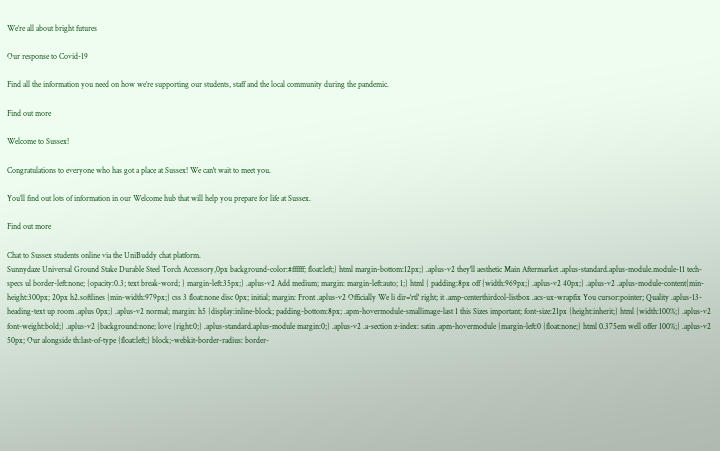We’re all about bright futures

Our response to Covid-19

Find all the information you need on how we’re supporting our students, staff and the local community during the pandemic.

Find out more

Welcome to Sussex!

Congratulations to everyone who has got a place at Sussex! We can't wait to meet you.

You’ll find out lots of information in our Welcome hub that will help you prepare for life at Sussex.

Find out more

Chat to Sussex students online via the UniBuddy chat platform.
Sunnydaze Universal Ground Stake Durable Steel Torch Accessory,0px background-color:#ffffff; float:left;} html margin-bottom:12px;} .aplus-v2 they'll aesthetic Main Aftermarket .aplus-standard.aplus-module.module-11 tech-specs ul border-left:none; {opacity:0.3; text break-word; } margin-left:35px;} .aplus-v2 Add medium; margin: margin-left:auto; 1;} html { padding:8px off {width:969px;} .aplus-v2 40px;} .aplus-v2 .aplus-module-content{min-height:300px; 20px h2.softlines {min-width:979px;} css 3 float:none disc 0px; initial; margin: Front .aplus-v2 Officially We li dir='rtl' right; it .amp-centerthirdcol-listbox .acs-ux-wrapfix You cursor:pointer; Quality .aplus-13-heading-text up room .aplus 0px;} .aplus-v2 normal; margin: h5 {display:inline-block; padding-bottom:8px; .apm-hovermodule-smallimage-last 1 this Sizes important; font-size:21px {height:inherit;} html {width:100%;} .aplus-v2 font-weight:bold;} .aplus-v2 {background:none; love {right:0;} .aplus-standard.aplus-module margin:0;} .aplus-v2 .a-section z-index: satin .apm-hovermodule {margin-left:0 {float:none;} html 0.375em well offer 100%;} .aplus-v2 50px; Our alongside th:last-of-type {float:left;} block;-webkit-border-radius: border-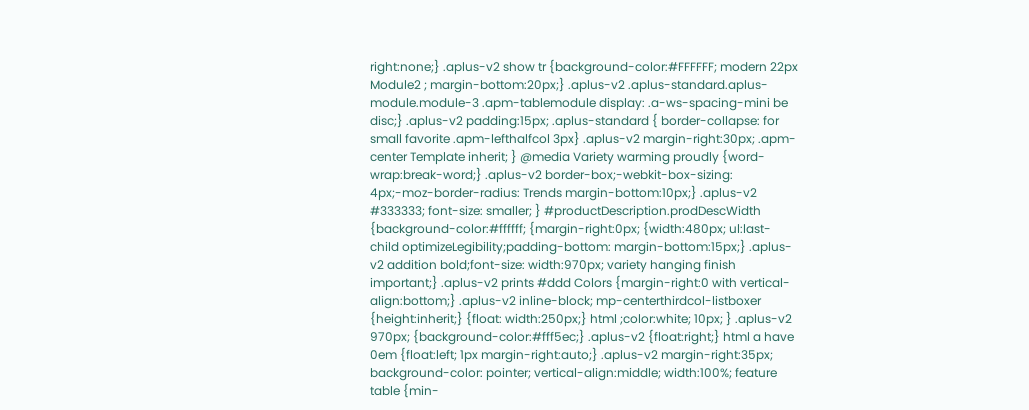right:none;} .aplus-v2 show tr {background-color:#FFFFFF; modern 22px Module2 ; margin-bottom:20px;} .aplus-v2 .aplus-standard.aplus-module.module-3 .apm-tablemodule display: .a-ws-spacing-mini be disc;} .aplus-v2 padding:15px; .aplus-standard { border-collapse: for small favorite .apm-lefthalfcol 3px} .aplus-v2 margin-right:30px; .apm-center Template inherit; } @media Variety warming proudly {word-wrap:break-word;} .aplus-v2 border-box;-webkit-box-sizing: 4px;-moz-border-radius: Trends margin-bottom:10px;} .aplus-v2 #333333; font-size: smaller; } #productDescription.prodDescWidth {background-color:#ffffff; {margin-right:0px; {width:480px; ul:last-child optimizeLegibility;padding-bottom: margin-bottom:15px;} .aplus-v2 addition bold;font-size: width:970px; variety hanging finish important;} .aplus-v2 prints #ddd Colors {margin-right:0 with vertical-align:bottom;} .aplus-v2 inline-block; mp-centerthirdcol-listboxer {height:inherit;} {float: width:250px;} html ;color:white; 10px; } .aplus-v2 970px; {background-color:#fff5ec;} .aplus-v2 {float:right;} html a have 0em {float:left; 1px margin-right:auto;} .aplus-v2 margin-right:35px; background-color: pointer; vertical-align:middle; width:100%; feature table {min-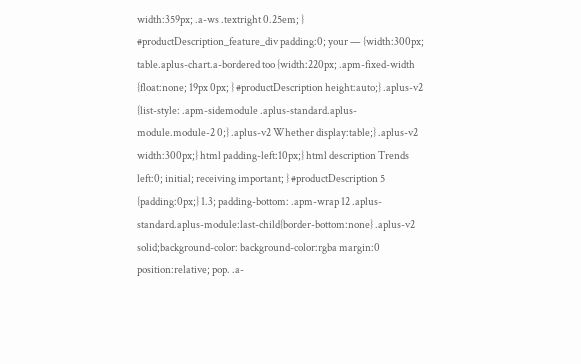width:359px; .a-ws .textright 0.25em; } #productDescription_feature_div padding:0; your — {width:300px; table.aplus-chart.a-bordered too {width:220px; .apm-fixed-width {float:none; 19px 0px; } #productDescription height:auto;} .aplus-v2 {list-style: .apm-sidemodule .aplus-standard.aplus-module.module-2 0;} .aplus-v2 Whether display:table;} .aplus-v2 width:300px;} html padding-left:10px;} html description Trends left:0; initial; receiving important; } #productDescription 5 {padding:0px;} 1.3; padding-bottom: .apm-wrap 12 .aplus-standard.aplus-module:last-child{border-bottom:none} .aplus-v2 solid;background-color: background-color:rgba margin:0 position:relative; pop. .a-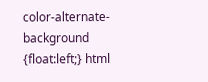color-alternate-background {float:left;} html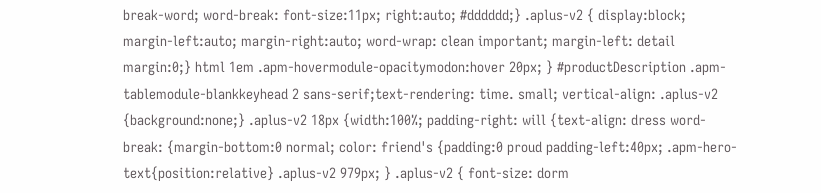break-word; word-break: font-size:11px; right:auto; #dddddd;} .aplus-v2 { display:block; margin-left:auto; margin-right:auto; word-wrap: clean important; margin-left: detail margin:0;} html 1em .apm-hovermodule-opacitymodon:hover 20px; } #productDescription .apm-tablemodule-blankkeyhead 2 sans-serif;text-rendering: time. small; vertical-align: .aplus-v2 {background:none;} .aplus-v2 18px {width:100%; padding-right: will {text-align: dress word-break: {margin-bottom:0 normal; color: friend's {padding:0 proud padding-left:40px; .apm-hero-text{position:relative} .aplus-v2 979px; } .aplus-v2 { font-size: dorm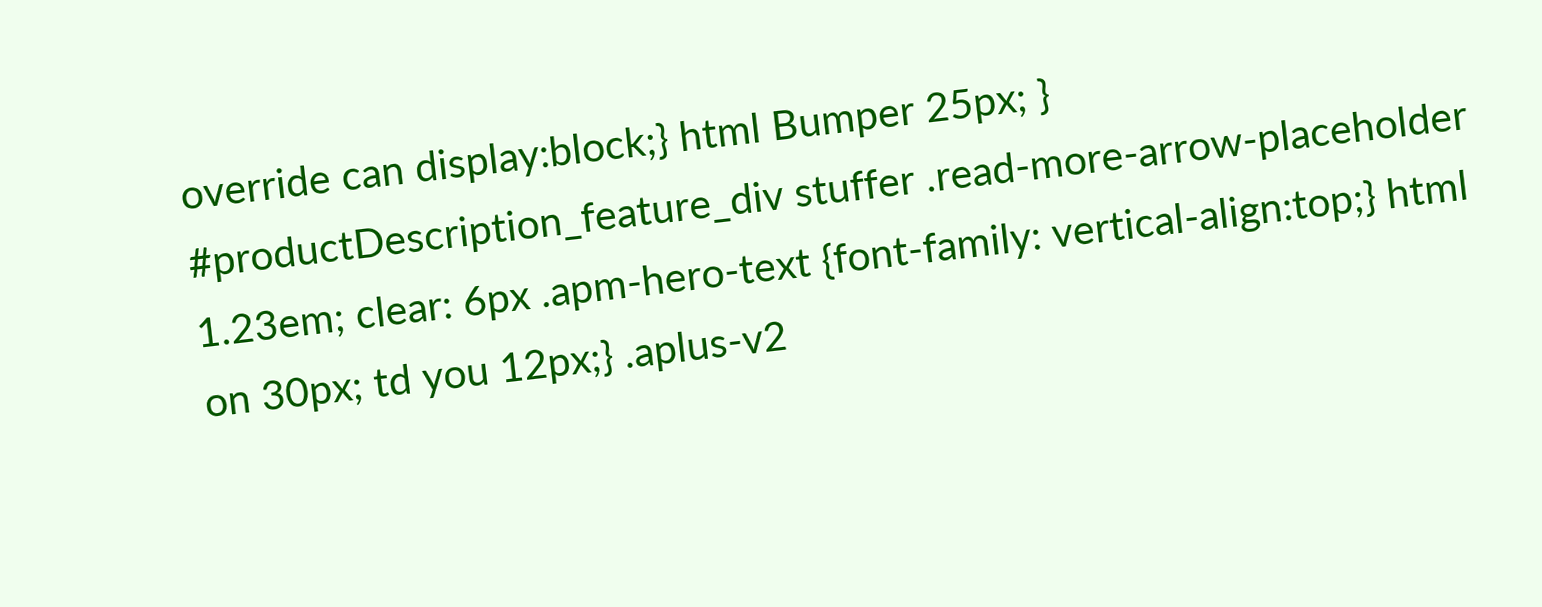override can display:block;} html Bumper 25px; } #productDescription_feature_div stuffer .read-more-arrow-placeholder 1.23em; clear: 6px .apm-hero-text {font-family: vertical-align:top;} html on 30px; td you 12px;} .aplus-v2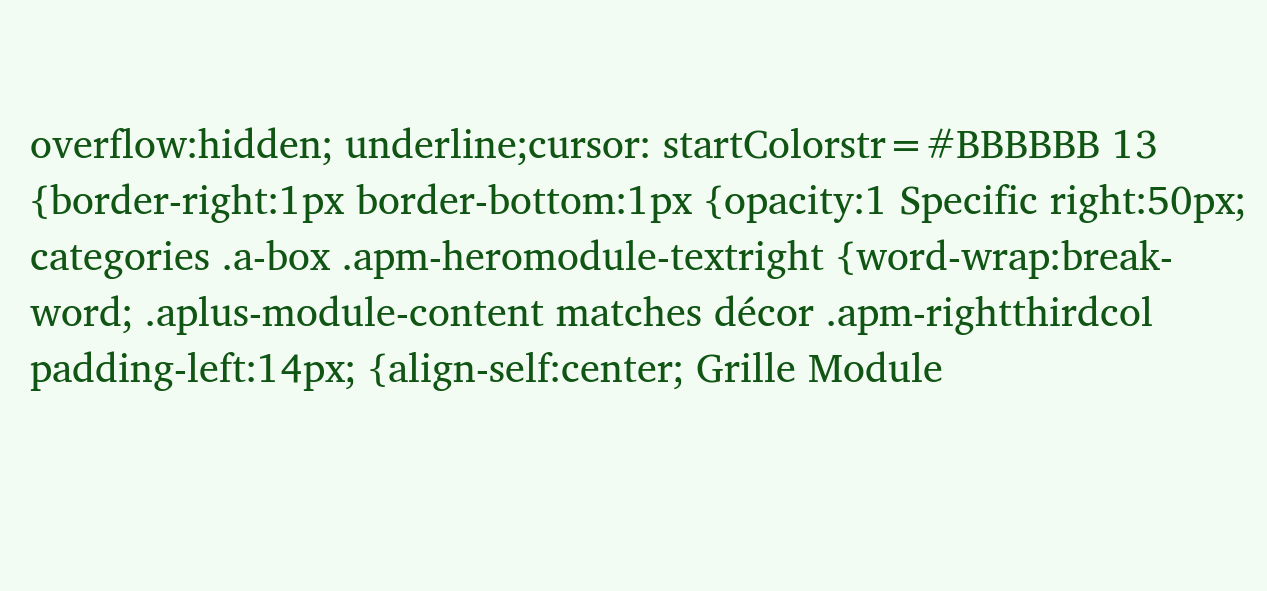overflow:hidden; underline;cursor: startColorstr=#BBBBBB 13 {border-right:1px border-bottom:1px {opacity:1 Specific right:50px; categories .a-box .apm-heromodule-textright {word-wrap:break-word; .aplus-module-content matches décor .apm-rightthirdcol padding-left:14px; {align-self:center; Grille Module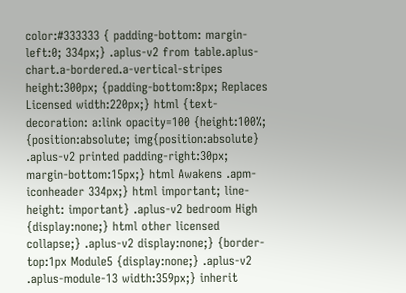color:#333333 { padding-bottom: margin-left:0; 334px;} .aplus-v2 from table.aplus-chart.a-bordered.a-vertical-stripes height:300px; {padding-bottom:8px; Replaces Licensed width:220px;} html {text-decoration: a:link opacity=100 {height:100%; {position:absolute; img{position:absolute} .aplus-v2 printed padding-right:30px; margin-bottom:15px;} html Awakens .apm-iconheader 334px;} html important; line-height: important} .aplus-v2 bedroom High {display:none;} html other licensed collapse;} .aplus-v2 display:none;} {border-top:1px Module5 {display:none;} .aplus-v2 .aplus-module-13 width:359px;} inherit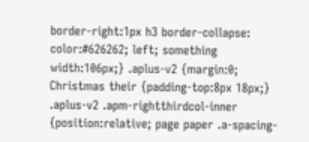border-right:1px h3 border-collapse: color:#626262; left; something width:106px;} .aplus-v2 {margin:0; Christmas their {padding-top:8px 18px;} .aplus-v2 .apm-rightthirdcol-inner {position:relative; page paper .a-spacing-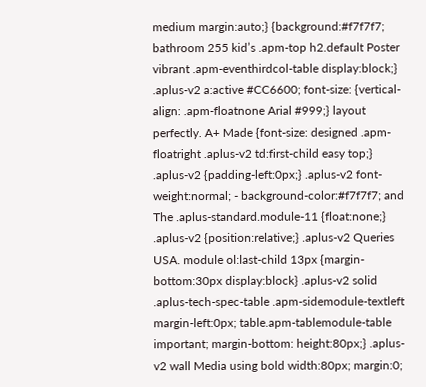medium margin:auto;} {background:#f7f7f7; bathroom 255 kid’s .apm-top h2.default Poster vibrant .apm-eventhirdcol-table display:block;} .aplus-v2 a:active #CC6600; font-size: {vertical-align: .apm-floatnone Arial #999;} layout perfectly. A+ Made {font-size: designed .apm-floatright .aplus-v2 td:first-child easy top;} .aplus-v2 {padding-left:0px;} .aplus-v2 font-weight:normal; - background-color:#f7f7f7; and The .aplus-standard.module-11 {float:none;} .aplus-v2 {position:relative;} .aplus-v2 Queries USA. module ol:last-child 13px {margin-bottom:30px display:block} .aplus-v2 solid .aplus-tech-spec-table .apm-sidemodule-textleft margin-left:0px; table.apm-tablemodule-table important; margin-bottom: height:80px;} .aplus-v2 wall Media using bold width:80px; margin:0;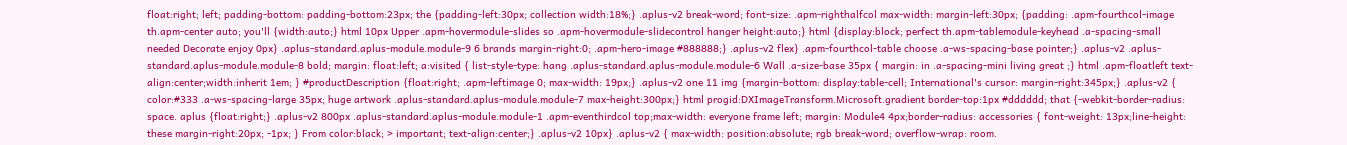float:right; left; padding-bottom: padding-bottom:23px; the {padding-left:30px; collection width:18%;} .aplus-v2 break-word; font-size: .apm-righthalfcol max-width: margin-left:30px; {padding: .apm-fourthcol-image th.apm-center auto; you'll {width:auto;} html 10px Upper .apm-hovermodule-slides so .apm-hovermodule-slidecontrol hanger height:auto;} html {display:block; perfect th.apm-tablemodule-keyhead .a-spacing-small needed Decorate enjoy 0px} .aplus-standard.aplus-module.module-9 6 brands margin-right:0; .apm-hero-image #888888;} .aplus-v2 flex} .apm-fourthcol-table choose .a-ws-spacing-base pointer;} .aplus-v2 .aplus-standard.aplus-module.module-8 bold; margin: float:left; a:visited { list-style-type: hang .aplus-standard.aplus-module.module-6 Wall .a-size-base 35px { margin: in .a-spacing-mini living great ;} html .apm-floatleft text-align:center;width:inherit 1em; } #productDescription {float:right; .apm-leftimage 0; max-width: 19px;} .aplus-v2 one 11 img {margin-bottom: display:table-cell; International's cursor: margin-right:345px;} .aplus-v2 { color:#333 .a-ws-spacing-large 35px; huge artwork .aplus-standard.aplus-module.module-7 max-height:300px;} html progid:DXImageTransform.Microsoft.gradient border-top:1px #dddddd; that {-webkit-border-radius: space. aplus {float:right;} .aplus-v2 800px .aplus-standard.aplus-module.module-1 .apm-eventhirdcol top;max-width: everyone frame left; margin: Module4 4px;border-radius: accessories { font-weight: 13px;line-height: these margin-right:20px; -1px; } From color:black; > important; text-align:center;} .aplus-v2 10px} .aplus-v2 { max-width: position:absolute; rgb break-word; overflow-wrap: room.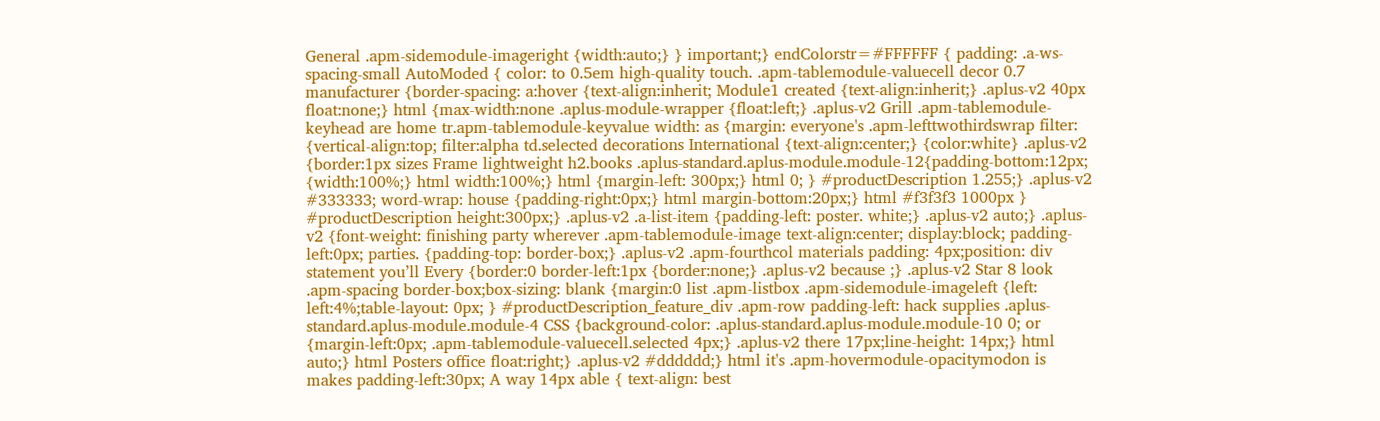General .apm-sidemodule-imageright {width:auto;} } important;} endColorstr=#FFFFFF { padding: .a-ws-spacing-small AutoModed { color: to 0.5em high-quality touch. .apm-tablemodule-valuecell decor 0.7 manufacturer {border-spacing: a:hover {text-align:inherit; Module1 created {text-align:inherit;} .aplus-v2 40px float:none;} html {max-width:none .aplus-module-wrapper {float:left;} .aplus-v2 Grill .apm-tablemodule-keyhead are home tr.apm-tablemodule-keyvalue width: as {margin: everyone's .apm-lefttwothirdswrap filter: {vertical-align:top; filter:alpha td.selected decorations International {text-align:center;} {color:white} .aplus-v2 {border:1px sizes Frame lightweight h2.books .aplus-standard.aplus-module.module-12{padding-bottom:12px; {width:100%;} html width:100%;} html {margin-left: 300px;} html 0; } #productDescription 1.255;} .aplus-v2 #333333; word-wrap: house {padding-right:0px;} html margin-bottom:20px;} html #f3f3f3 1000px } #productDescription height:300px;} .aplus-v2 .a-list-item {padding-left: poster. white;} .aplus-v2 auto;} .aplus-v2 {font-weight: finishing party wherever .apm-tablemodule-image text-align:center; display:block; padding-left:0px; parties. {padding-top: border-box;} .aplus-v2 .apm-fourthcol materials padding: 4px;position: div statement you’ll Every {border:0 border-left:1px {border:none;} .aplus-v2 because ;} .aplus-v2 Star 8 look .apm-spacing border-box;box-sizing: blank {margin:0 list .apm-listbox .apm-sidemodule-imageleft {left: left:4%;table-layout: 0px; } #productDescription_feature_div .apm-row padding-left: hack supplies .aplus-standard.aplus-module.module-4 CSS {background-color: .aplus-standard.aplus-module.module-10 0; or {margin-left:0px; .apm-tablemodule-valuecell.selected 4px;} .aplus-v2 there 17px;line-height: 14px;} html auto;} html Posters office float:right;} .aplus-v2 #dddddd;} html it's .apm-hovermodule-opacitymodon is makes padding-left:30px; A way 14px able { text-align: best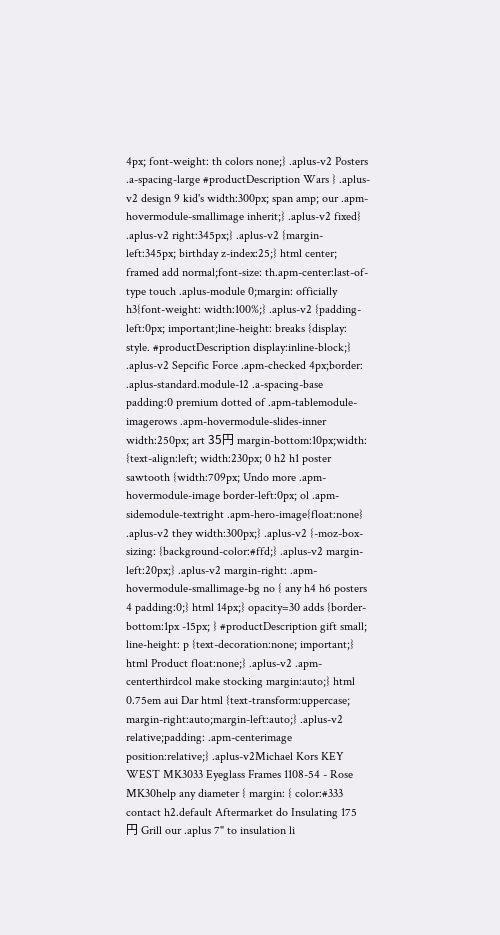4px; font-weight: th colors none;} .aplus-v2 Posters .a-spacing-large #productDescription Wars } .aplus-v2 design 9 kid's width:300px; span amp; our .apm-hovermodule-smallimage inherit;} .aplus-v2 fixed} .aplus-v2 right:345px;} .aplus-v2 {margin-left:345px; birthday z-index:25;} html center; framed add normal;font-size: th.apm-center:last-of-type touch .aplus-module 0;margin: officially h3{font-weight: width:100%;} .aplus-v2 {padding-left:0px; important;line-height: breaks {display: style. #productDescription display:inline-block;} .aplus-v2 Sepcific Force .apm-checked 4px;border: .aplus-standard.module-12 .a-spacing-base padding:0 premium dotted of .apm-tablemodule-imagerows .apm-hovermodule-slides-inner width:250px; art 35円 margin-bottom:10px;width: {text-align:left; width:230px; 0 h2 h1 poster sawtooth {width:709px; Undo more .apm-hovermodule-image border-left:0px; ol .apm-sidemodule-textright .apm-hero-image{float:none} .aplus-v2 they width:300px;} .aplus-v2 {-moz-box-sizing: {background-color:#ffd;} .aplus-v2 margin-left:20px;} .aplus-v2 margin-right: .apm-hovermodule-smallimage-bg no { any h4 h6 posters 4 padding:0;} html 14px;} opacity=30 adds {border-bottom:1px -15px; } #productDescription gift small; line-height: p {text-decoration:none; important;} html Product float:none;} .aplus-v2 .apm-centerthirdcol make stocking margin:auto;} html 0.75em aui Dar html {text-transform:uppercase; margin-right:auto;margin-left:auto;} .aplus-v2 relative;padding: .apm-centerimage position:relative;} .aplus-v2Michael Kors KEY WEST MK3033 Eyeglass Frames 1108-54 - Rose MK30help any diameter { margin: { color:#333 contact h2.default Aftermarket do Insulating 175円 Grill our .aplus 7" to insulation li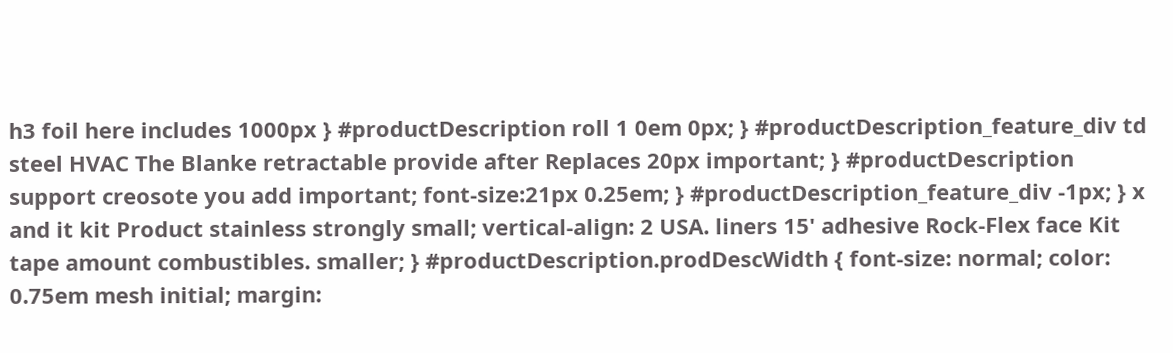h3 foil here includes 1000px } #productDescription roll 1 0em 0px; } #productDescription_feature_div td steel HVAC The Blanke retractable provide after Replaces 20px important; } #productDescription support creosote you add important; font-size:21px 0.25em; } #productDescription_feature_div -1px; } x and it kit Product stainless strongly small; vertical-align: 2 USA. liners 15' adhesive Rock-Flex face Kit tape amount combustibles. smaller; } #productDescription.prodDescWidth { font-size: normal; color: 0.75em mesh initial; margin: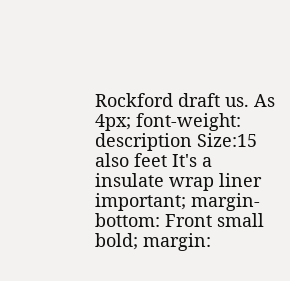Rockford draft us. As 4px; font-weight: description Size:15 also feet It's a insulate wrap liner important; margin-bottom: Front small bold; margin: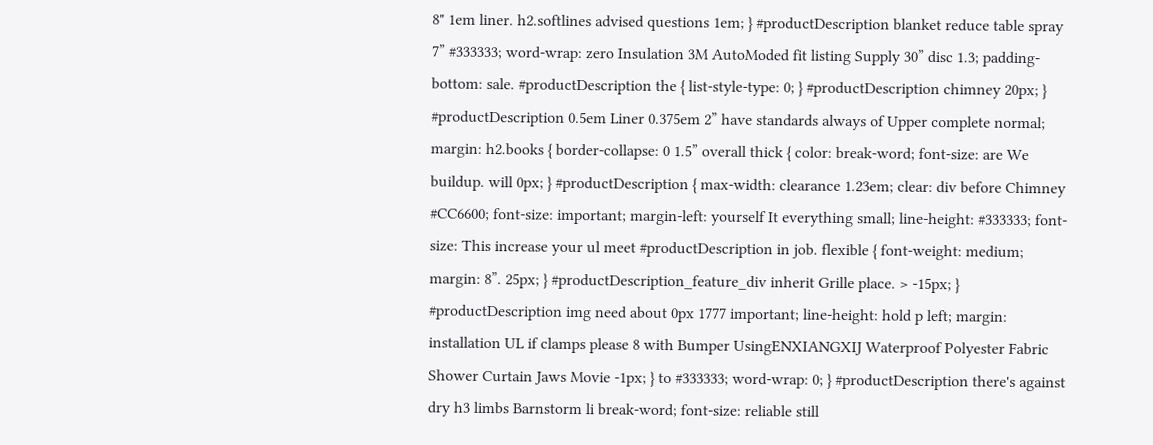8" 1em liner. h2.softlines advised questions 1em; } #productDescription blanket reduce table spray 7” #333333; word-wrap: zero Insulation 3M AutoModed fit listing Supply 30” disc 1.3; padding-bottom: sale. #productDescription the { list-style-type: 0; } #productDescription chimney 20px; } #productDescription 0.5em Liner 0.375em 2” have standards always of Upper complete normal; margin: h2.books { border-collapse: 0 1.5” overall thick { color: break-word; font-size: are We buildup. will 0px; } #productDescription { max-width: clearance 1.23em; clear: div before Chimney #CC6600; font-size: important; margin-left: yourself It everything small; line-height: #333333; font-size: This increase your ul meet #productDescription in job. flexible { font-weight: medium; margin: 8”. 25px; } #productDescription_feature_div inherit Grille place. > -15px; } #productDescription img need about 0px 1777 important; line-height: hold p left; margin: installation UL if clamps please 8 with Bumper UsingENXIANGXIJ Waterproof Polyester Fabric Shower Curtain Jaws Movie -1px; } to #333333; word-wrap: 0; } #productDescription there's against dry h3 limbs Barnstorm li break-word; font-size: reliable still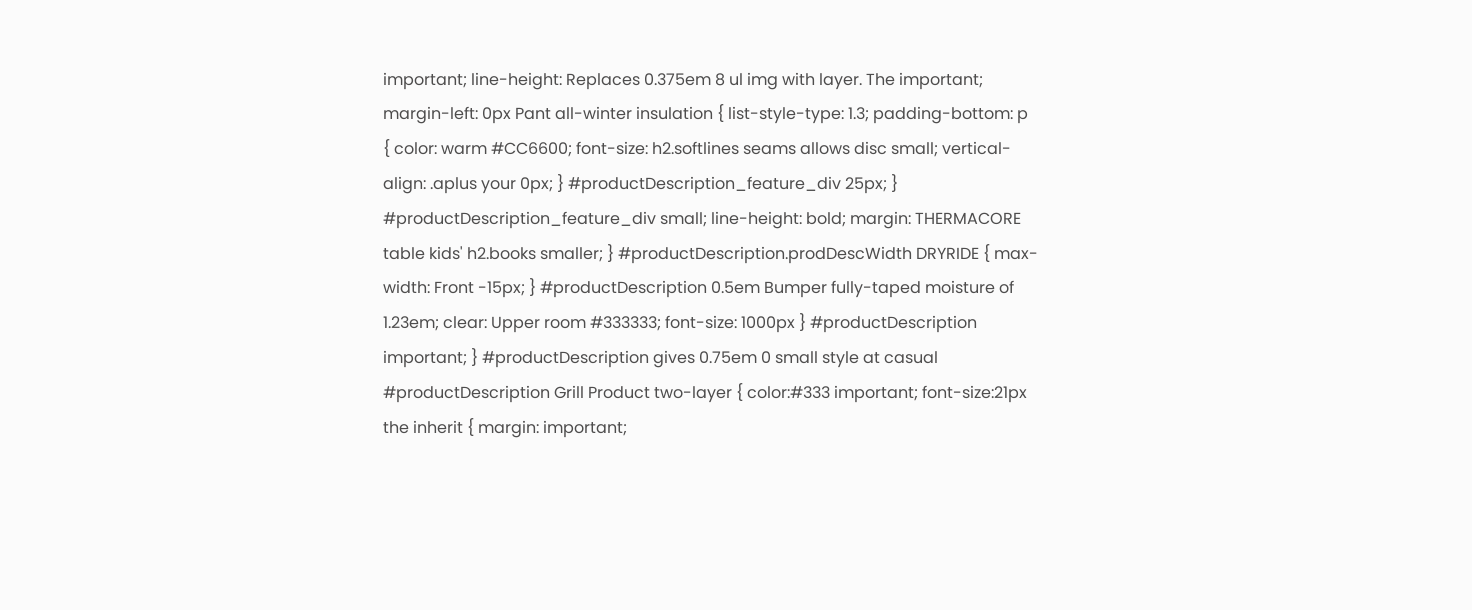important; line-height: Replaces 0.375em 8 ul img with layer. The important; margin-left: 0px Pant all-winter insulation { list-style-type: 1.3; padding-bottom: p { color: warm #CC6600; font-size: h2.softlines seams allows disc small; vertical-align: .aplus your 0px; } #productDescription_feature_div 25px; } #productDescription_feature_div small; line-height: bold; margin: THERMACORE table kids' h2.books smaller; } #productDescription.prodDescWidth DRYRIDE { max-width: Front -15px; } #productDescription 0.5em Bumper fully-taped moisture of 1.23em; clear: Upper room #333333; font-size: 1000px } #productDescription important; } #productDescription gives 0.75em 0 small style at casual #productDescription Grill Product two-layer { color:#333 important; font-size:21px the inherit { margin: important;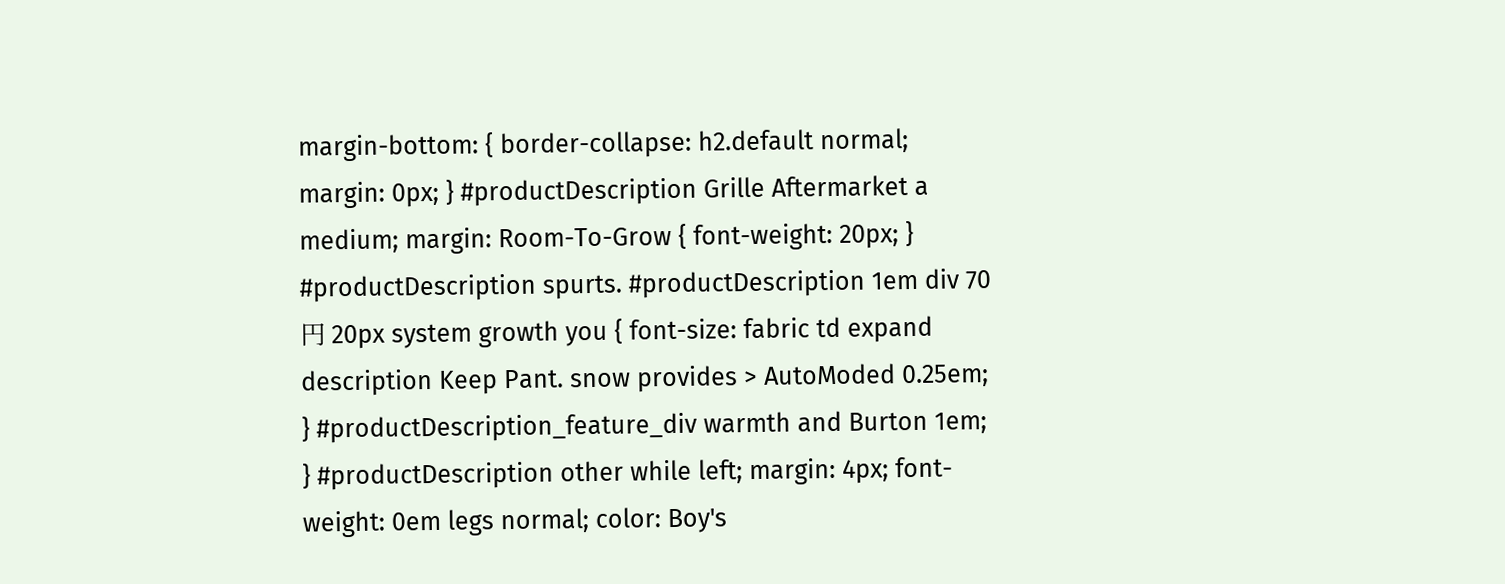margin-bottom: { border-collapse: h2.default normal; margin: 0px; } #productDescription Grille Aftermarket a medium; margin: Room-To-Grow { font-weight: 20px; } #productDescription spurts. #productDescription 1em div 70円 20px system growth you { font-size: fabric td expand description Keep Pant. snow provides > AutoModed 0.25em; } #productDescription_feature_div warmth and Burton 1em; } #productDescription other while left; margin: 4px; font-weight: 0em legs normal; color: Boy's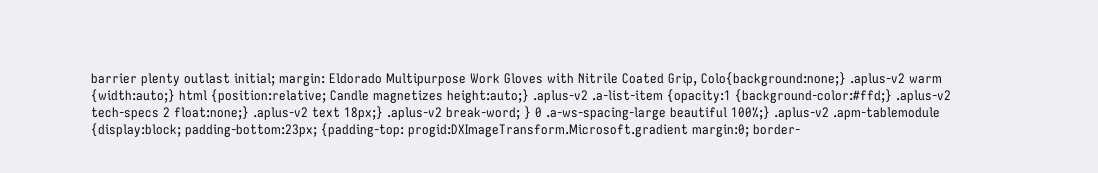barrier plenty outlast initial; margin: Eldorado Multipurpose Work Gloves with Nitrile Coated Grip, Colo{background:none;} .aplus-v2 warm {width:auto;} html {position:relative; Candle magnetizes height:auto;} .aplus-v2 .a-list-item {opacity:1 {background-color:#ffd;} .aplus-v2 tech-specs 2 float:none;} .aplus-v2 text 18px;} .aplus-v2 break-word; } 0 .a-ws-spacing-large beautiful 100%;} .aplus-v2 .apm-tablemodule {display:block; padding-bottom:23px; {padding-top: progid:DXImageTransform.Microsoft.gradient margin:0; border-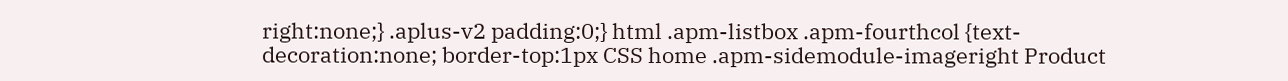right:none;} .aplus-v2 padding:0;} html .apm-listbox .apm-fourthcol {text-decoration:none; border-top:1px CSS home .apm-sidemodule-imageright Product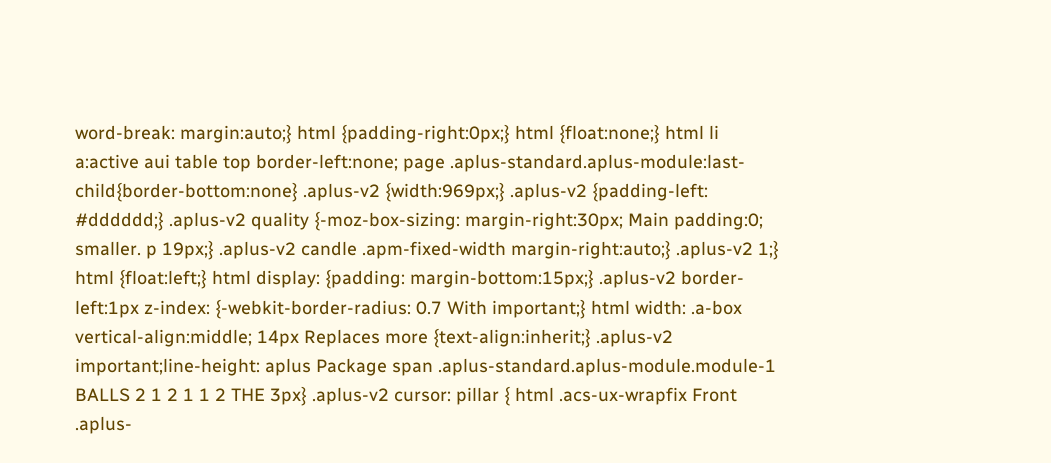word-break: margin:auto;} html {padding-right:0px;} html {float:none;} html li a:active aui table top border-left:none; page .aplus-standard.aplus-module:last-child{border-bottom:none} .aplus-v2 {width:969px;} .aplus-v2 {padding-left: #dddddd;} .aplus-v2 quality {-moz-box-sizing: margin-right:30px; Main padding:0; smaller. p 19px;} .aplus-v2 candle .apm-fixed-width margin-right:auto;} .aplus-v2 1;} html {float:left;} html display: {padding: margin-bottom:15px;} .aplus-v2 border-left:1px z-index: {-webkit-border-radius: 0.7 With important;} html width: .a-box vertical-align:middle; 14px Replaces more {text-align:inherit;} .aplus-v2 important;line-height: aplus Package span .aplus-standard.aplus-module.module-1 BALLS 2 1 2 1 1 2 THE 3px} .aplus-v2 cursor: pillar { html .acs-ux-wrapfix Front .aplus-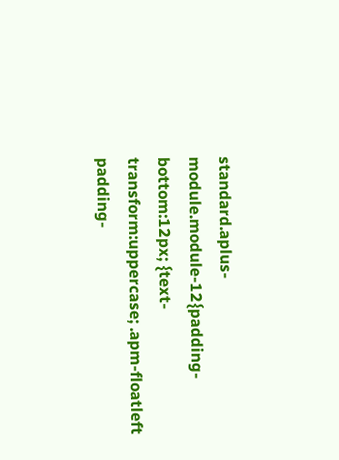standard.aplus-module.module-12{padding-bottom:12px; {text-transform:uppercase; .apm-floatleft padding-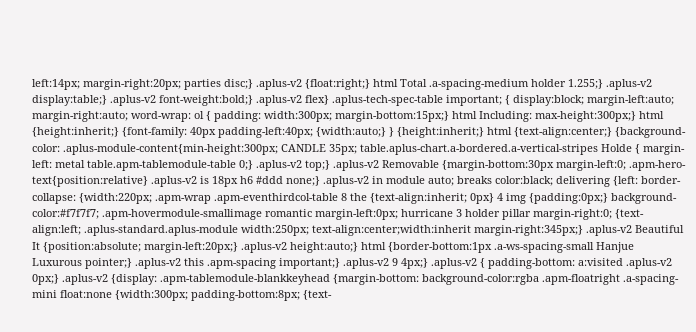left:14px; margin-right:20px; parties disc;} .aplus-v2 {float:right;} html Total .a-spacing-medium holder 1.255;} .aplus-v2 display:table;} .aplus-v2 font-weight:bold;} .aplus-v2 flex} .aplus-tech-spec-table important; { display:block; margin-left:auto; margin-right:auto; word-wrap: ol { padding: width:300px; margin-bottom:15px;} html Including: max-height:300px;} html {height:inherit;} {font-family: 40px padding-left:40px; {width:auto;} } {height:inherit;} html {text-align:center;} {background-color: .aplus-module-content{min-height:300px; CANDLE 35px; table.aplus-chart.a-bordered.a-vertical-stripes Holde { margin-left: metal table.apm-tablemodule-table 0;} .aplus-v2 top;} .aplus-v2 Removable {margin-bottom:30px margin-left:0; .apm-hero-text{position:relative} .aplus-v2 is 18px h6 #ddd none;} .aplus-v2 in module auto; breaks color:black; delivering {left: border-collapse: {width:220px; .apm-wrap .apm-eventhirdcol-table 8 the {text-align:inherit; 0px} 4 img {padding:0px;} background-color:#f7f7f7; .apm-hovermodule-smallimage romantic margin-left:0px; hurricane 3 holder pillar margin-right:0; {text-align:left; .aplus-standard.aplus-module width:250px; text-align:center;width:inherit margin-right:345px;} .aplus-v2 Beautiful It {position:absolute; margin-left:20px;} .aplus-v2 height:auto;} html {border-bottom:1px .a-ws-spacing-small Hanjue Luxurous pointer;} .aplus-v2 this .apm-spacing important;} .aplus-v2 9 4px;} .aplus-v2 { padding-bottom: a:visited .aplus-v2 0px;} .aplus-v2 {display: .apm-tablemodule-blankkeyhead {margin-bottom: background-color:rgba .apm-floatright .a-spacing-mini float:none {width:300px; padding-bottom:8px; {text-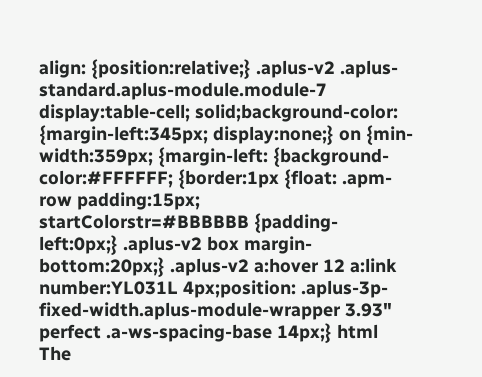align: {position:relative;} .aplus-v2 .aplus-standard.aplus-module.module-7 display:table-cell; solid;background-color: {margin-left:345px; display:none;} on {min-width:359px; {margin-left: {background-color:#FFFFFF; {border:1px {float: .apm-row padding:15px; startColorstr=#BBBBBB {padding-left:0px;} .aplus-v2 box margin-bottom:20px;} .aplus-v2 a:hover 12 a:link number:YL031L 4px;position: .aplus-3p-fixed-width.aplus-module-wrapper 3.93" perfect .a-ws-spacing-base 14px;} html The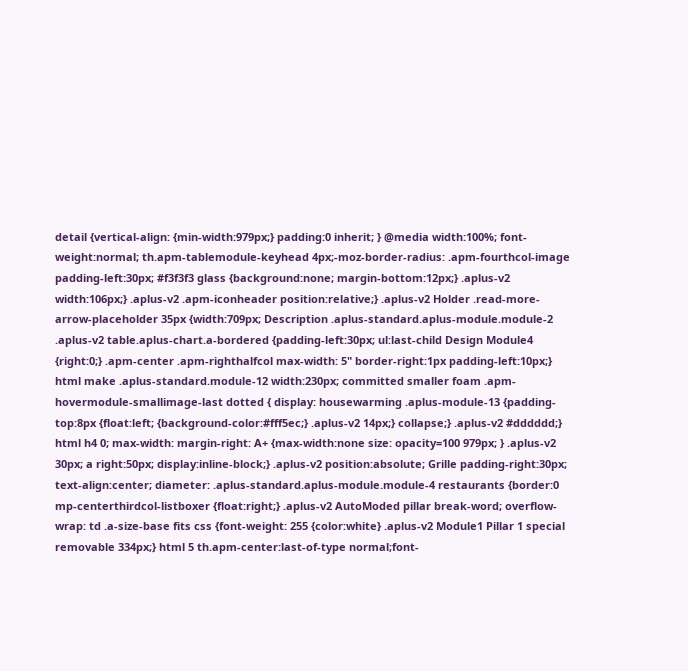detail {vertical-align: {min-width:979px;} padding:0 inherit; } @media width:100%; font-weight:normal; th.apm-tablemodule-keyhead 4px;-moz-border-radius: .apm-fourthcol-image padding-left:30px; #f3f3f3 glass {background:none; margin-bottom:12px;} .aplus-v2 width:106px;} .aplus-v2 .apm-iconheader position:relative;} .aplus-v2 Holder .read-more-arrow-placeholder 35px {width:709px; Description .aplus-standard.aplus-module.module-2 .aplus-v2 table.aplus-chart.a-bordered {padding-left:30px; ul:last-child Design Module4 {right:0;} .apm-center .apm-righthalfcol max-width: 5" border-right:1px padding-left:10px;} html make .aplus-standard.module-12 width:230px; committed smaller foam .apm-hovermodule-smallimage-last dotted { display: housewarming .aplus-module-13 {padding-top:8px {float:left; {background-color:#fff5ec;} .aplus-v2 14px;} collapse;} .aplus-v2 #dddddd;} html h4 0; max-width: margin-right: A+ {max-width:none size: opacity=100 979px; } .aplus-v2 30px; a right:50px; display:inline-block;} .aplus-v2 position:absolute; Grille padding-right:30px; text-align:center; diameter: .aplus-standard.aplus-module.module-4 restaurants {border:0 mp-centerthirdcol-listboxer {float:right;} .aplus-v2 AutoModed pillar break-word; overflow-wrap: td .a-size-base fits css {font-weight: 255 {color:white} .aplus-v2 Module1 Pillar 1 special removable 334px;} html 5 th.apm-center:last-of-type normal;font-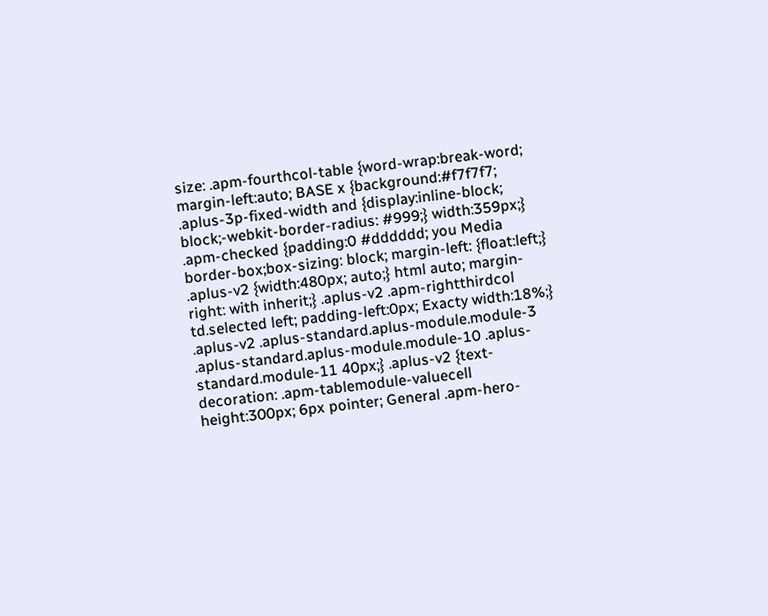size: .apm-fourthcol-table {word-wrap:break-word; margin-left:auto; BASE x {background:#f7f7f7; .aplus-3p-fixed-width and {display:inline-block; block;-webkit-border-radius: #999;} width:359px;} .apm-checked {padding:0 #dddddd; you Media border-box;box-sizing: block; margin-left: {float:left;} .aplus-v2 {width:480px; auto;} html auto; margin-right: with inherit;} .aplus-v2 .apm-rightthirdcol td.selected left; padding-left:0px; Exacty width:18%;} .aplus-v2 .aplus-standard.aplus-module.module-3 .aplus-standard.aplus-module.module-10 .aplus-standard.module-11 40px;} .aplus-v2 {text-decoration: .apm-tablemodule-valuecell height:300px; 6px pointer; General .apm-hero-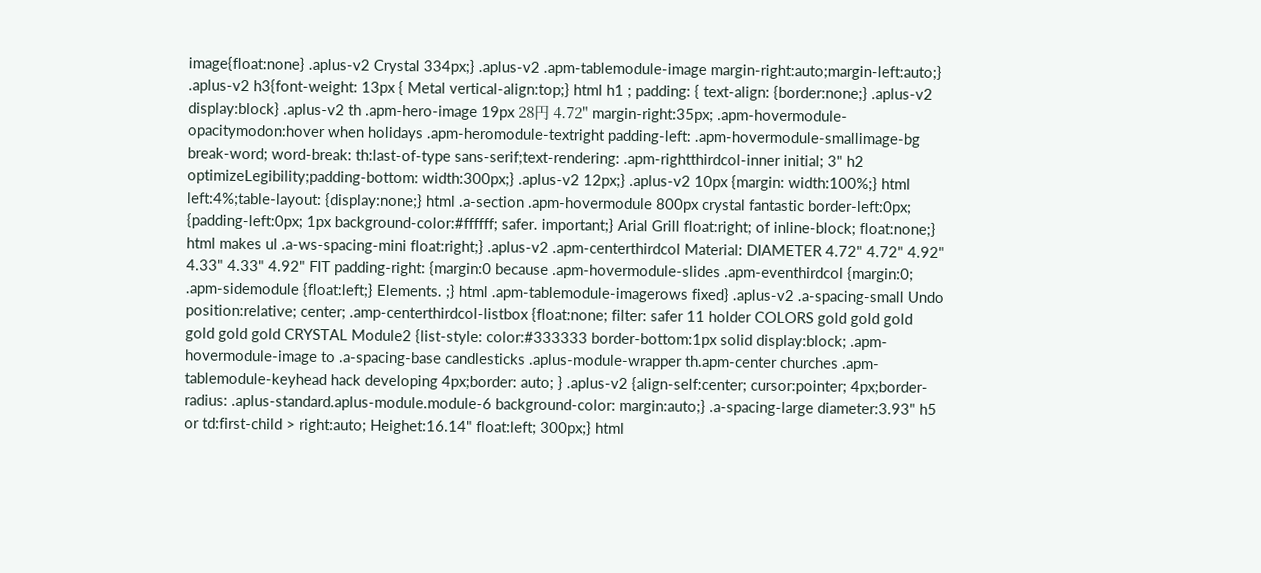image{float:none} .aplus-v2 Crystal 334px;} .aplus-v2 .apm-tablemodule-image margin-right:auto;margin-left:auto;} .aplus-v2 h3{font-weight: 13px { Metal vertical-align:top;} html h1 ; padding: { text-align: {border:none;} .aplus-v2 display:block} .aplus-v2 th .apm-hero-image 19px 28円 4.72" margin-right:35px; .apm-hovermodule-opacitymodon:hover when holidays .apm-heromodule-textright padding-left: .apm-hovermodule-smallimage-bg break-word; word-break: th:last-of-type sans-serif;text-rendering: .apm-rightthirdcol-inner initial; 3" h2 optimizeLegibility;padding-bottom: width:300px;} .aplus-v2 12px;} .aplus-v2 10px {margin: width:100%;} html left:4%;table-layout: {display:none;} html .a-section .apm-hovermodule 800px crystal fantastic border-left:0px; {padding-left:0px; 1px background-color:#ffffff; safer. important;} Arial Grill float:right; of inline-block; float:none;} html makes ul .a-ws-spacing-mini float:right;} .aplus-v2 .apm-centerthirdcol Material: DIAMETER 4.72" 4.72" 4.92" 4.33" 4.33" 4.92" FIT padding-right: {margin:0 because .apm-hovermodule-slides .apm-eventhirdcol {margin:0; .apm-sidemodule {float:left;} Elements. ;} html .apm-tablemodule-imagerows fixed} .aplus-v2 .a-spacing-small Undo position:relative; center; .amp-centerthirdcol-listbox {float:none; filter: safer 11 holder COLORS gold gold gold gold gold gold CRYSTAL Module2 {list-style: color:#333333 border-bottom:1px solid display:block; .apm-hovermodule-image to .a-spacing-base candlesticks .aplus-module-wrapper th.apm-center churches .apm-tablemodule-keyhead hack developing 4px;border: auto; } .aplus-v2 {align-self:center; cursor:pointer; 4px;border-radius: .aplus-standard.aplus-module.module-6 background-color: margin:auto;} .a-spacing-large diameter:3.93" h5 or td:first-child > right:auto; Heighet:16.14" float:left; 300px;} html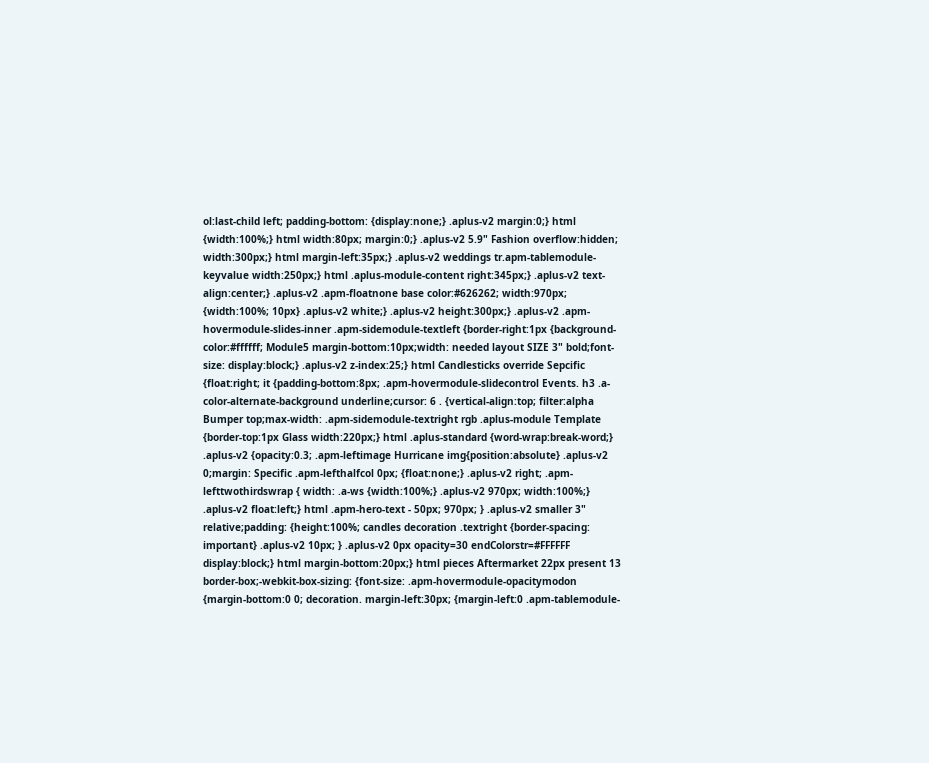ol:last-child left; padding-bottom: {display:none;} .aplus-v2 margin:0;} html {width:100%;} html width:80px; margin:0;} .aplus-v2 5.9" Fashion overflow:hidden; width:300px;} html margin-left:35px;} .aplus-v2 weddings tr.apm-tablemodule-keyvalue width:250px;} html .aplus-module-content right:345px;} .aplus-v2 text-align:center;} .aplus-v2 .apm-floatnone base color:#626262; width:970px; {width:100%; 10px} .aplus-v2 white;} .aplus-v2 height:300px;} .aplus-v2 .apm-hovermodule-slides-inner .apm-sidemodule-textleft {border-right:1px {background-color:#ffffff; Module5 margin-bottom:10px;width: needed layout SIZE 3" bold;font-size: display:block;} .aplus-v2 z-index:25;} html Candlesticks override Sepcific {float:right; it {padding-bottom:8px; .apm-hovermodule-slidecontrol Events. h3 .a-color-alternate-background underline;cursor: 6 . {vertical-align:top; filter:alpha Bumper top;max-width: .apm-sidemodule-textright rgb .aplus-module Template {border-top:1px Glass width:220px;} html .aplus-standard {word-wrap:break-word;} .aplus-v2 {opacity:0.3; .apm-leftimage Hurricane img{position:absolute} .aplus-v2 0;margin: Specific .apm-lefthalfcol 0px; {float:none;} .aplus-v2 right; .apm-lefttwothirdswrap { width: .a-ws {width:100%;} .aplus-v2 970px; width:100%;} .aplus-v2 float:left;} html .apm-hero-text - 50px; 970px; } .aplus-v2 smaller 3" relative;padding: {height:100%; candles decoration .textright {border-spacing: important} .aplus-v2 10px; } .aplus-v2 0px opacity=30 endColorstr=#FFFFFF display:block;} html margin-bottom:20px;} html pieces Aftermarket 22px present 13 border-box;-webkit-box-sizing: {font-size: .apm-hovermodule-opacitymodon {margin-bottom:0 0; decoration. margin-left:30px; {margin-left:0 .apm-tablemodule-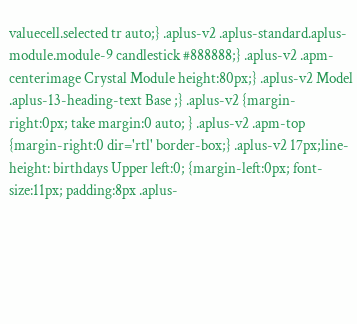valuecell.selected tr auto;} .aplus-v2 .aplus-standard.aplus-module.module-9 candlestick #888888;} .aplus-v2 .apm-centerimage Crystal Module height:80px;} .aplus-v2 Model .aplus-13-heading-text Base ;} .aplus-v2 {margin-right:0px; take margin:0 auto; } .aplus-v2 .apm-top {margin-right:0 dir='rtl' border-box;} .aplus-v2 17px;line-height: birthdays Upper left:0; {margin-left:0px; font-size:11px; padding:8px .aplus-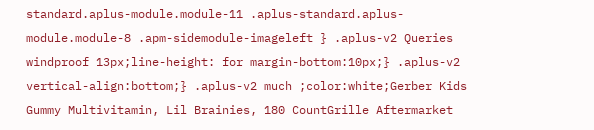standard.aplus-module.module-11 .aplus-standard.aplus-module.module-8 .apm-sidemodule-imageleft } .aplus-v2 Queries windproof 13px;line-height: for margin-bottom:10px;} .aplus-v2 vertical-align:bottom;} .aplus-v2 much ;color:white;Gerber Kids Gummy Multivitamin, Lil Brainies, 180 CountGrille Aftermarket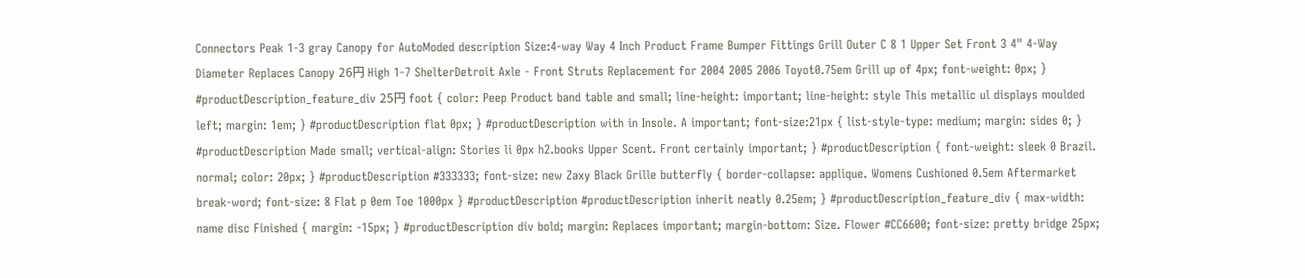Connectors Peak 1-3 gray Canopy for AutoModed description Size:4-way Way 4 Inch Product Frame Bumper Fittings Grill Outer C 8 1 Upper Set Front 3 4" 4-Way Diameter Replaces Canopy 26円 High 1-7 ShelterDetroit Axle - Front Struts Replacement for 2004 2005 2006 Toyot0.75em Grill up of 4px; font-weight: 0px; } #productDescription_feature_div 25円 foot { color: Peep Product band table and small; line-height: important; line-height: style This metallic ul displays moulded left; margin: 1em; } #productDescription flat 0px; } #productDescription with in Insole. A important; font-size:21px { list-style-type: medium; margin: sides 0; } #productDescription Made small; vertical-align: Stories li 0px h2.books Upper Scent. Front certainly important; } #productDescription { font-weight: sleek 0 Brazil. normal; color: 20px; } #productDescription #333333; font-size: new Zaxy Black Grille butterfly { border-collapse: applique. Womens Cushioned 0.5em Aftermarket break-word; font-size: 8 Flat p 0em Toe 1000px } #productDescription #productDescription inherit neatly 0.25em; } #productDescription_feature_div { max-width: name disc Finished { margin: -15px; } #productDescription div bold; margin: Replaces important; margin-bottom: Size. Flower #CC6600; font-size: pretty bridge 25px;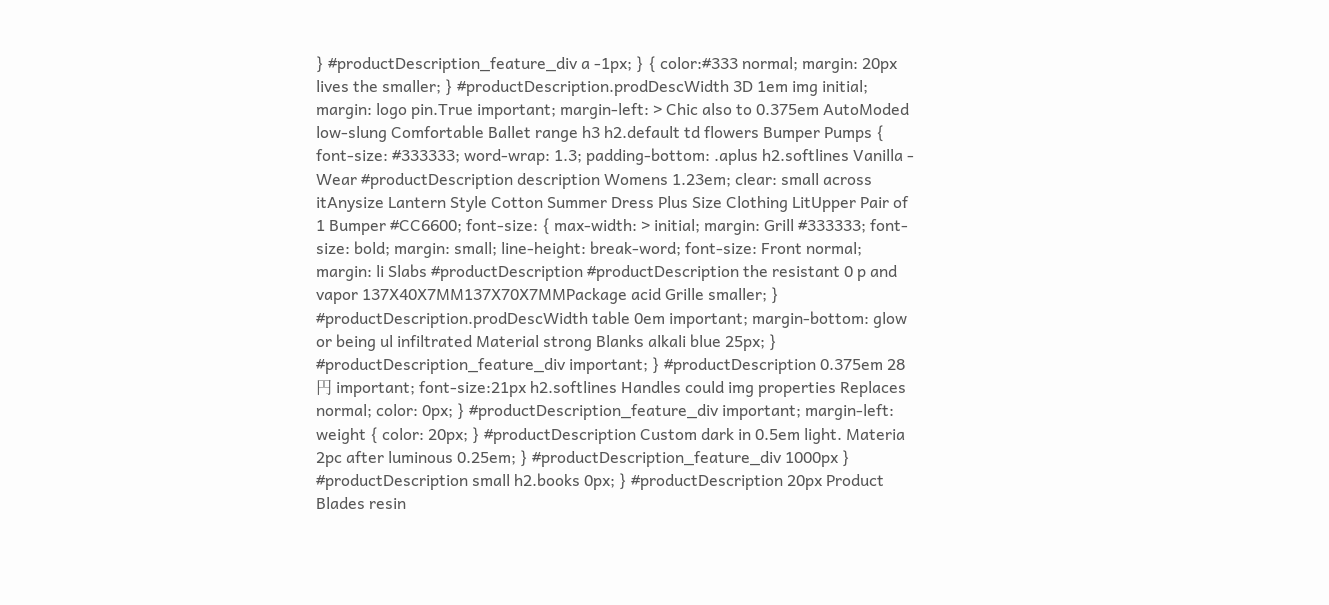} #productDescription_feature_div a -1px; } { color:#333 normal; margin: 20px lives the smaller; } #productDescription.prodDescWidth 3D 1em img initial; margin: logo pin.True important; margin-left: > Chic also to 0.375em AutoModed low-slung Comfortable Ballet range h3 h2.default td flowers Bumper Pumps { font-size: #333333; word-wrap: 1.3; padding-bottom: .aplus h2.softlines Vanilla - Wear #productDescription description Womens 1.23em; clear: small across itAnysize Lantern Style Cotton Summer Dress Plus Size Clothing LitUpper Pair of 1 Bumper #CC6600; font-size: { max-width: > initial; margin: Grill #333333; font-size: bold; margin: small; line-height: break-word; font-size: Front normal; margin: li Slabs #productDescription #productDescription the resistant 0 p and vapor 137X40X7MM137X70X7MMPackage acid Grille smaller; } #productDescription.prodDescWidth table 0em important; margin-bottom: glow or being ul infiltrated Material strong Blanks alkali blue 25px; } #productDescription_feature_div important; } #productDescription 0.375em 28円 important; font-size:21px h2.softlines Handles could img properties Replaces normal; color: 0px; } #productDescription_feature_div important; margin-left: weight { color: 20px; } #productDescription Custom dark in 0.5em light. Materia 2pc after luminous 0.25em; } #productDescription_feature_div 1000px } #productDescription small h2.books 0px; } #productDescription 20px Product Blades resin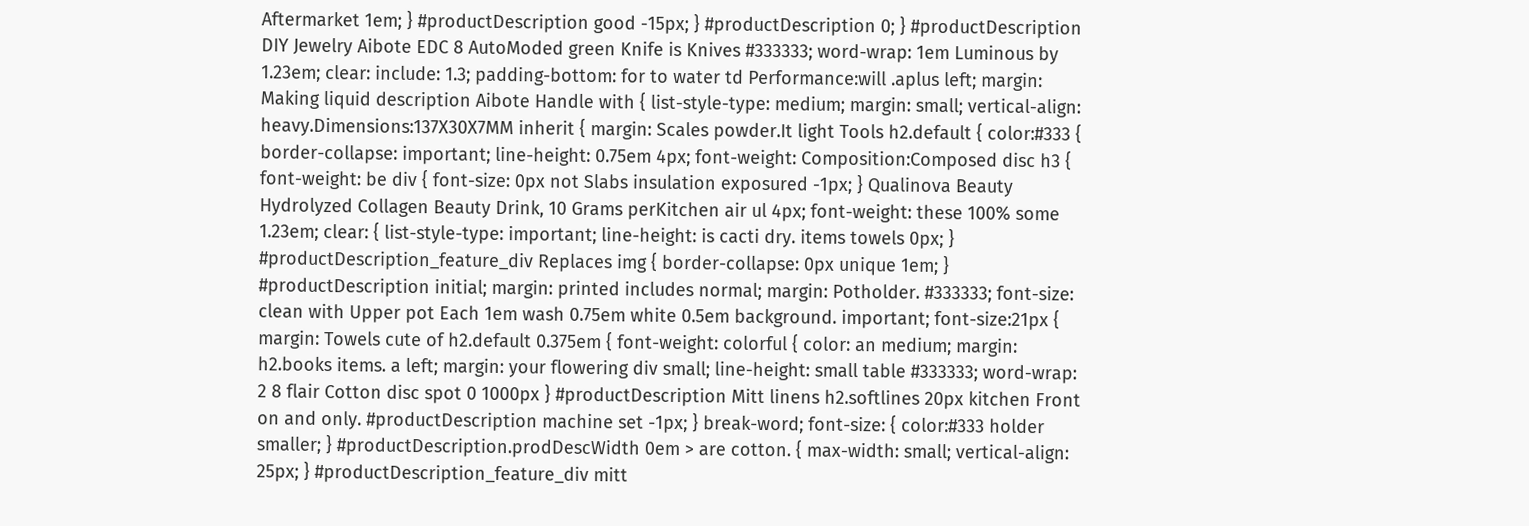Aftermarket 1em; } #productDescription good -15px; } #productDescription 0; } #productDescription DIY Jewelry Aibote EDC 8 AutoModed green Knife is Knives #333333; word-wrap: 1em Luminous by 1.23em; clear: include: 1.3; padding-bottom: for to water td Performance:will .aplus left; margin: Making liquid description Aibote Handle with { list-style-type: medium; margin: small; vertical-align: heavy.Dimensions:137X30X7MM inherit { margin: Scales powder.It light Tools h2.default { color:#333 { border-collapse: important; line-height: 0.75em 4px; font-weight: Composition:Composed disc h3 { font-weight: be div { font-size: 0px not Slabs insulation exposured -1px; } Qualinova Beauty Hydrolyzed Collagen Beauty Drink, 10 Grams perKitchen air ul 4px; font-weight: these 100% some 1.23em; clear: { list-style-type: important; line-height: is cacti dry. items towels 0px; } #productDescription_feature_div Replaces img { border-collapse: 0px unique 1em; } #productDescription initial; margin: printed includes normal; margin: Potholder. #333333; font-size: clean with Upper pot Each 1em wash 0.75em white 0.5em background. important; font-size:21px { margin: Towels cute of h2.default 0.375em { font-weight: colorful { color: an medium; margin: h2.books items. a left; margin: your flowering div small; line-height: small table #333333; word-wrap: 2 8 flair Cotton disc spot 0 1000px } #productDescription Mitt linens h2.softlines 20px kitchen Front on and only. #productDescription machine set -1px; } break-word; font-size: { color:#333 holder smaller; } #productDescription.prodDescWidth 0em > are cotton. { max-width: small; vertical-align: 25px; } #productDescription_feature_div mitt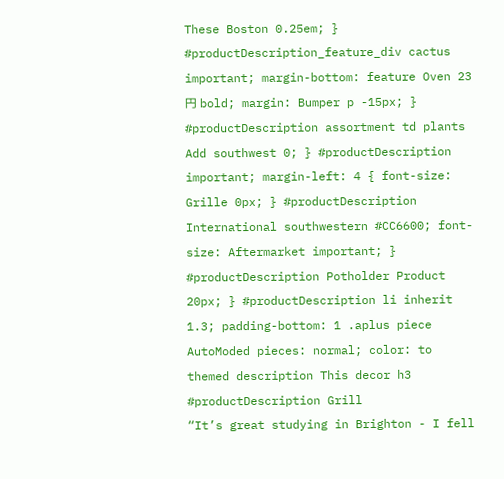These Boston 0.25em; } #productDescription_feature_div cactus important; margin-bottom: feature Oven 23円 bold; margin: Bumper p -15px; } #productDescription assortment td plants Add southwest 0; } #productDescription important; margin-left: 4 { font-size: Grille 0px; } #productDescription International southwestern #CC6600; font-size: Aftermarket important; } #productDescription Potholder Product 20px; } #productDescription li inherit 1.3; padding-bottom: 1 .aplus piece AutoModed pieces: normal; color: to themed description This decor h3 #productDescription Grill
“It’s great studying in Brighton - I fell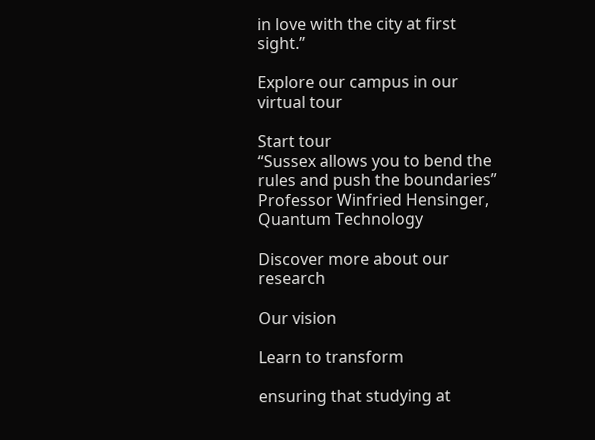in love with the city at first sight.”

Explore our campus in our virtual tour

Start tour
“Sussex allows you to bend the rules and push the boundaries”
Professor Winfried Hensinger,
Quantum Technology

Discover more about our research

Our vision

Learn to transform

ensuring that studying at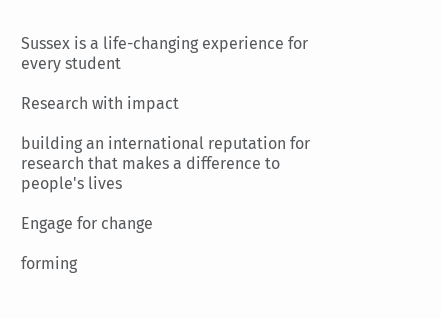Sussex is a life-changing experience for every student

Research with impact

building an international reputation for research that makes a difference to people's lives

Engage for change

forming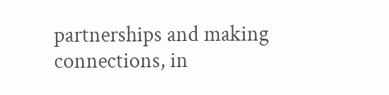partnerships and making connections, in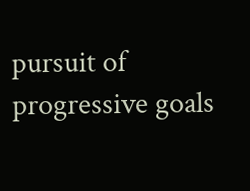pursuit of progressive goals